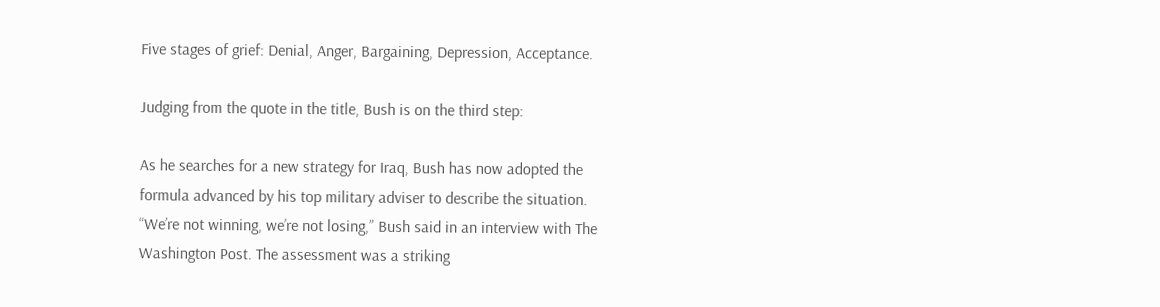Five stages of grief: Denial, Anger, Bargaining, Depression, Acceptance.

Judging from the quote in the title, Bush is on the third step:

As he searches for a new strategy for Iraq, Bush has now adopted the formula advanced by his top military adviser to describe the situation. “We’re not winning, we’re not losing,” Bush said in an interview with The Washington Post. The assessment was a striking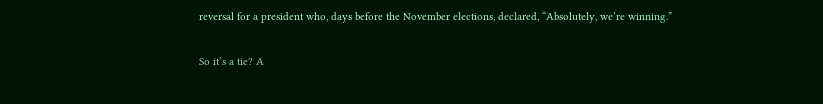reversal for a president who, days before the November elections, declared, “Absolutely, we’re winning.”

So it’s a tie? A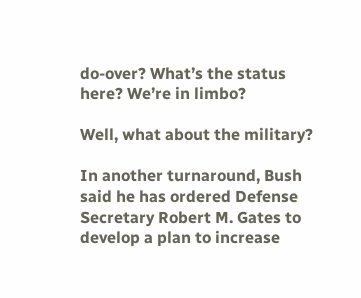do-over? What’s the status here? We’re in limbo?

Well, what about the military?

In another turnaround, Bush said he has ordered Defense Secretary Robert M. Gates to develop a plan to increase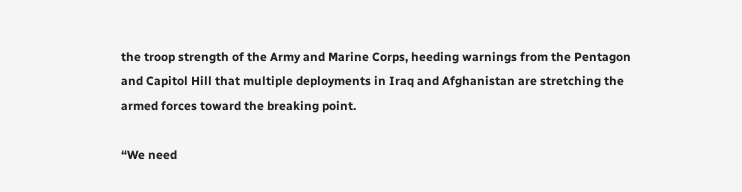the troop strength of the Army and Marine Corps, heeding warnings from the Pentagon and Capitol Hill that multiple deployments in Iraq and Afghanistan are stretching the armed forces toward the breaking point.

“We need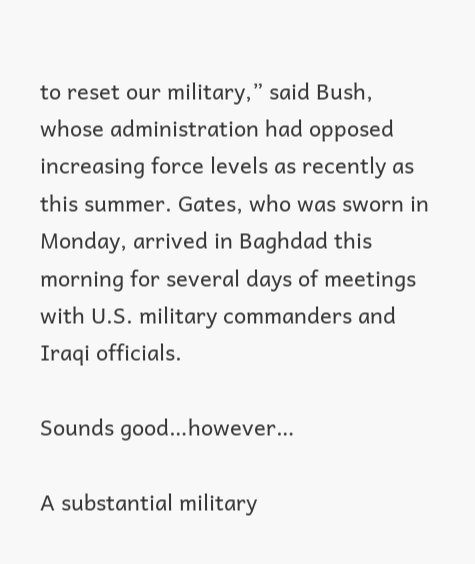to reset our military,” said Bush, whose administration had opposed increasing force levels as recently as this summer. Gates, who was sworn in Monday, arrived in Baghdad this morning for several days of meetings with U.S. military commanders and Iraqi officials.

Sounds good…however…

A substantial military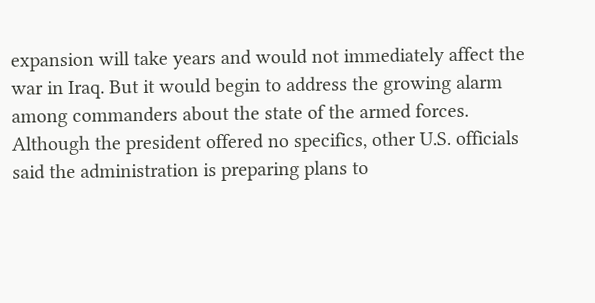expansion will take years and would not immediately affect the war in Iraq. But it would begin to address the growing alarm among commanders about the state of the armed forces. Although the president offered no specifics, other U.S. officials said the administration is preparing plans to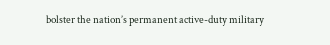bolster the nation’s permanent active-duty military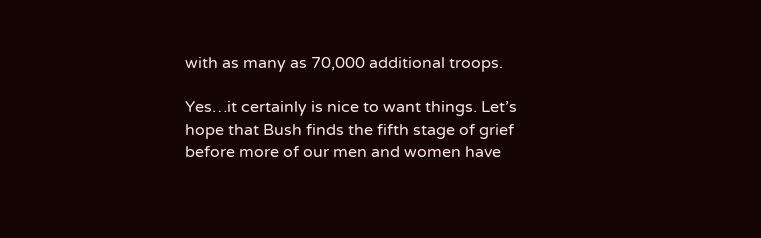with as many as 70,000 additional troops.

Yes…it certainly is nice to want things. Let’s hope that Bush finds the fifth stage of grief before more of our men and women have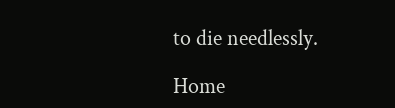to die needlessly.

Home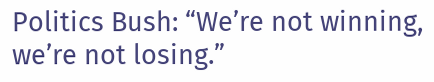Politics Bush: “We’re not winning, we’re not losing.”